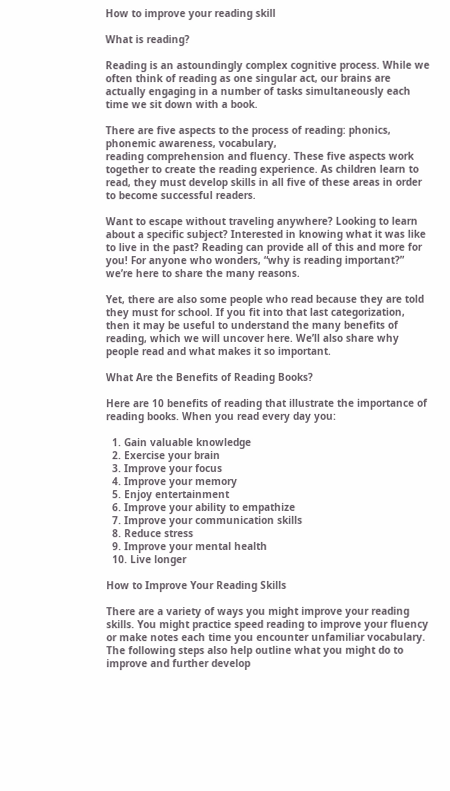How to improve your reading skill

What is reading?

Reading is an astoundingly complex cognitive process. While we often think of reading as one singular act, our brains are actually engaging in a number of tasks simultaneously each time we sit down with a book.

There are five aspects to the process of reading: phonics, phonemic awareness, vocabulary,
reading comprehension and fluency. These five aspects work together to create the reading experience. As children learn to read, they must develop skills in all five of these areas in order to become successful readers.

Want to escape without traveling anywhere? Looking to learn about a specific subject? Interested in knowing what it was like to live in the past? Reading can provide all of this and more for you! For anyone who wonders, “why is reading important?” we’re here to share the many reasons.

Yet, there are also some people who read because they are told they must for school. If you fit into that last categorization, then it may be useful to understand the many benefits of reading, which we will uncover here. We’ll also share why people read and what makes it so important.

What Are the Benefits of Reading Books?

Here are 10 benefits of reading that illustrate the importance of reading books. When you read every day you:

  1. Gain valuable knowledge
  2. Exercise your brain
  3. Improve your focus
  4. Improve your memory
  5. Enjoy entertainment
  6. Improve your ability to empathize
  7. Improve your communication skills
  8. Reduce stress
  9. Improve your mental health
  10. Live longer

How to Improve Your Reading Skills

There are a variety of ways you might improve your reading skills. You might practice speed reading to improve your fluency or make notes each time you encounter unfamiliar vocabulary. The following steps also help outline what you might do to improve and further develop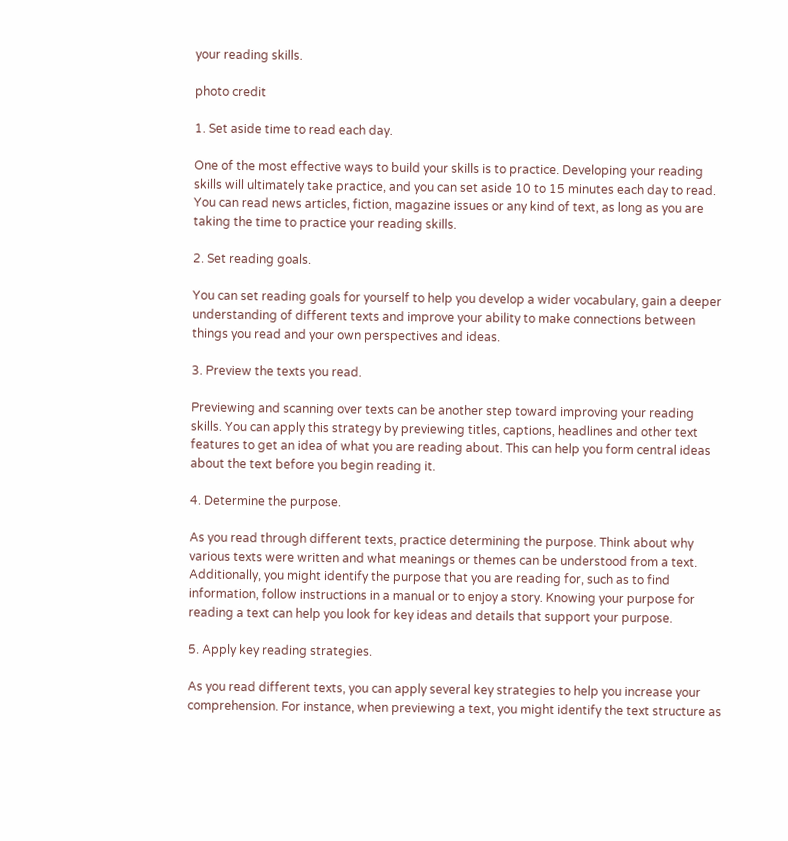your reading skills.

photo credit

1. Set aside time to read each day.

One of the most effective ways to build your skills is to practice. Developing your reading skills will ultimately take practice, and you can set aside 10 to 15 minutes each day to read. You can read news articles, fiction, magazine issues or any kind of text, as long as you are taking the time to practice your reading skills.

2. Set reading goals.

You can set reading goals for yourself to help you develop a wider vocabulary, gain a deeper understanding of different texts and improve your ability to make connections between things you read and your own perspectives and ideas.

3. Preview the texts you read.

Previewing and scanning over texts can be another step toward improving your reading skills. You can apply this strategy by previewing titles, captions, headlines and other text features to get an idea of what you are reading about. This can help you form central ideas about the text before you begin reading it.

4. Determine the purpose.

As you read through different texts, practice determining the purpose. Think about why various texts were written and what meanings or themes can be understood from a text. Additionally, you might identify the purpose that you are reading for, such as to find information, follow instructions in a manual or to enjoy a story. Knowing your purpose for reading a text can help you look for key ideas and details that support your purpose.

5. Apply key reading strategies.

As you read different texts, you can apply several key strategies to help you increase your comprehension. For instance, when previewing a text, you might identify the text structure as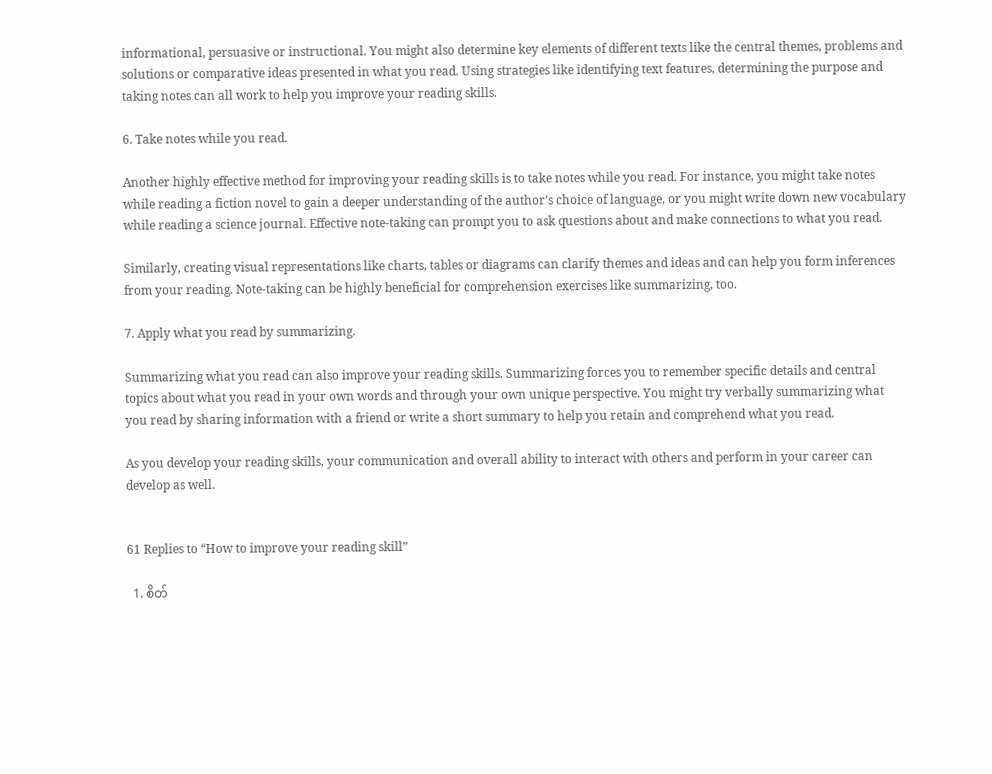informational, persuasive or instructional. You might also determine key elements of different texts like the central themes, problems and solutions or comparative ideas presented in what you read. Using strategies like identifying text features, determining the purpose and taking notes can all work to help you improve your reading skills.

6. Take notes while you read.

Another highly effective method for improving your reading skills is to take notes while you read. For instance, you might take notes while reading a fiction novel to gain a deeper understanding of the author’s choice of language, or you might write down new vocabulary while reading a science journal. Effective note-taking can prompt you to ask questions about and make connections to what you read.

Similarly, creating visual representations like charts, tables or diagrams can clarify themes and ideas and can help you form inferences from your reading. Note-taking can be highly beneficial for comprehension exercises like summarizing, too.

7. Apply what you read by summarizing.

Summarizing what you read can also improve your reading skills. Summarizing forces you to remember specific details and central topics about what you read in your own words and through your own unique perspective. You might try verbally summarizing what you read by sharing information with a friend or write a short summary to help you retain and comprehend what you read.

As you develop your reading skills, your communication and overall ability to interact with others and perform in your career can develop as well.


61 Replies to “How to improve your reading skill”

  1. စိတ်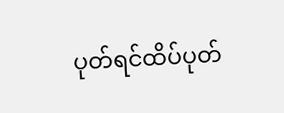ပုတ်ရင်ထိပ်ပုတ်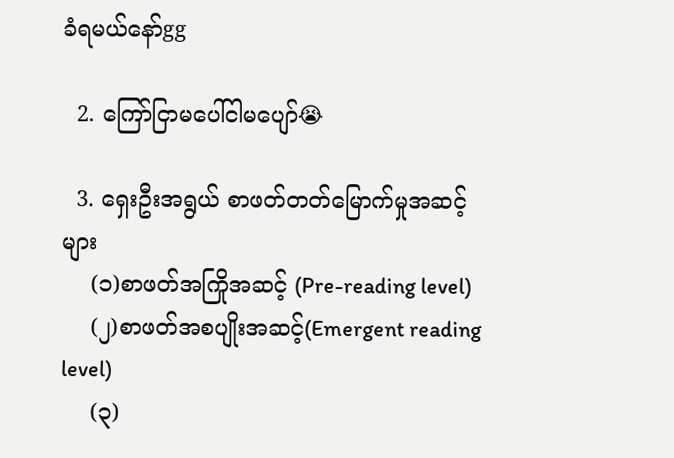ခံရမယ်နော်gg

  2. ကြော်ငြာမပေါ်ငါမပျော်😭

  3. ရှေးဦးအရွယ် စာဖတ်တတ်မြောက်မှုအဆင့်များ
    (၁)စာဖတ်အကြိုအဆင့် (Pre-reading level)
    (၂)စာဖတ်အစပျိုးအဆင့်(Emergent reading level)
    (၃)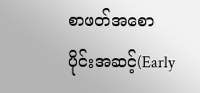စာဖတ်အစောပိုင်းအဆင့်(Early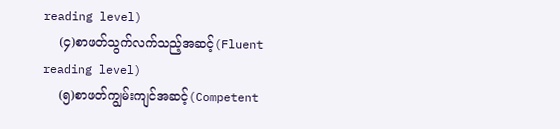reading level)
    (၄)စာဖတ်သွက်လက်သည့်အဆင့်(Fluent reading level)
    (၅)စာဖတ်ကျွမ်းကျင်အဆင့်(Competent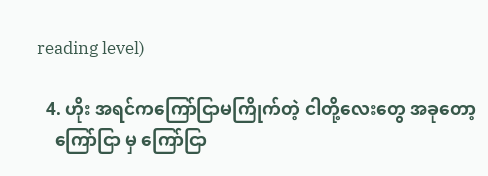reading level)

  4. ဟိုး အရင်ကကြော်ငြာမကြိုက်တဲ့ ငါတို့လေးတွေ အခုတော့
    ကြော်ငြာ မှ ကြော်ငြာ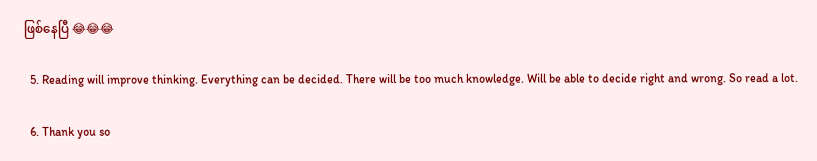ဖြစ်နေပြီ 😂😂😂

  5. Reading will improve thinking. Everything can be decided. There will be too much knowledge. Will be able to decide right and wrong. So read a lot.

  6. Thank you so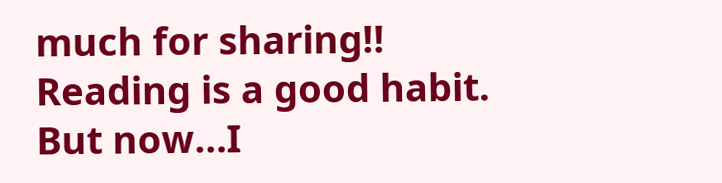much for sharing!! Reading is a good habit. But now…I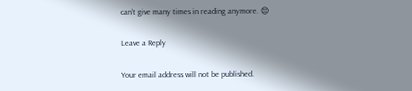can’t give many times in reading anymore. 😔

Leave a Reply

Your email address will not be published.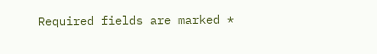Required fields are marked *